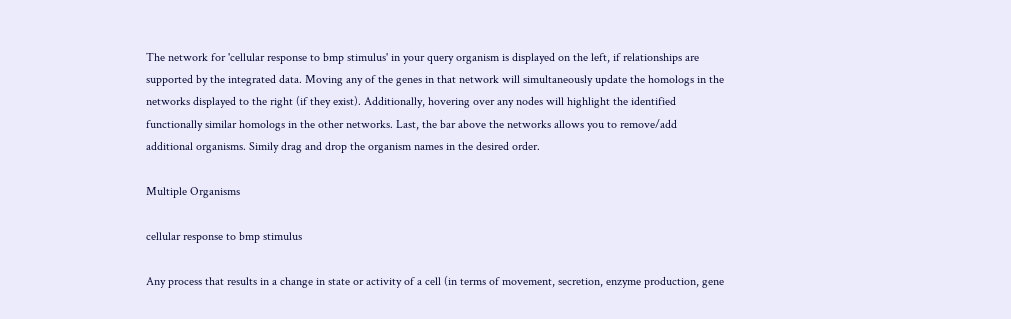The network for 'cellular response to bmp stimulus' in your query organism is displayed on the left, if relationships are supported by the integrated data. Moving any of the genes in that network will simultaneously update the homologs in the networks displayed to the right (if they exist). Additionally, hovering over any nodes will highlight the identified functionally similar homologs in the other networks. Last, the bar above the networks allows you to remove/add additional organisms. Simily drag and drop the organism names in the desired order.

Multiple Organisms

cellular response to bmp stimulus

Any process that results in a change in state or activity of a cell (in terms of movement, secretion, enzyme production, gene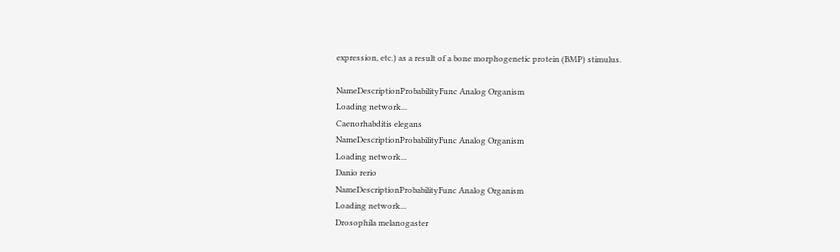expression, etc.) as a result of a bone morphogenetic protein (BMP) stimulus.

NameDescriptionProbabilityFunc Analog Organism
Loading network...
Caenorhabditis elegans
NameDescriptionProbabilityFunc Analog Organism
Loading network...
Danio rerio
NameDescriptionProbabilityFunc Analog Organism
Loading network...
Drosophila melanogaster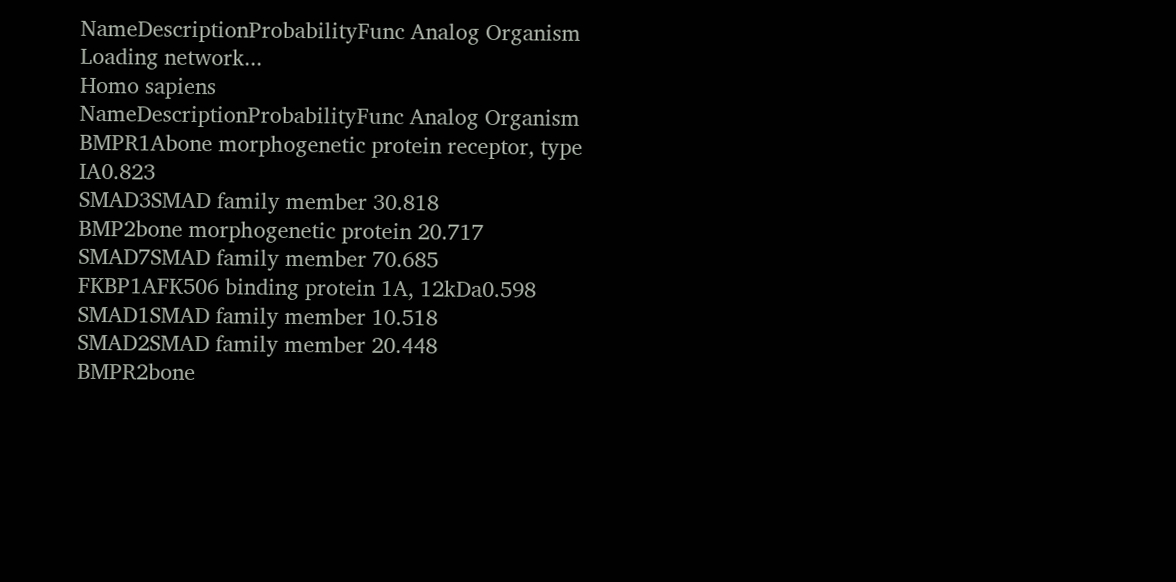NameDescriptionProbabilityFunc Analog Organism
Loading network...
Homo sapiens
NameDescriptionProbabilityFunc Analog Organism
BMPR1Abone morphogenetic protein receptor, type IA0.823
SMAD3SMAD family member 30.818
BMP2bone morphogenetic protein 20.717
SMAD7SMAD family member 70.685
FKBP1AFK506 binding protein 1A, 12kDa0.598
SMAD1SMAD family member 10.518
SMAD2SMAD family member 20.448
BMPR2bone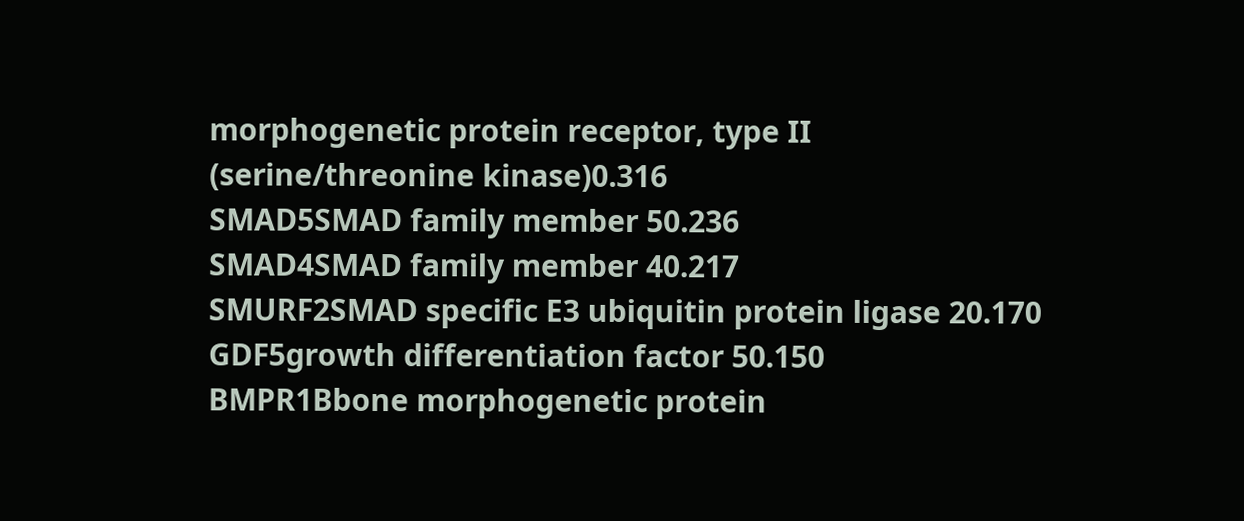morphogenetic protein receptor, type II (serine/threonine kinase)0.316
SMAD5SMAD family member 50.236
SMAD4SMAD family member 40.217
SMURF2SMAD specific E3 ubiquitin protein ligase 20.170
GDF5growth differentiation factor 50.150
BMPR1Bbone morphogenetic protein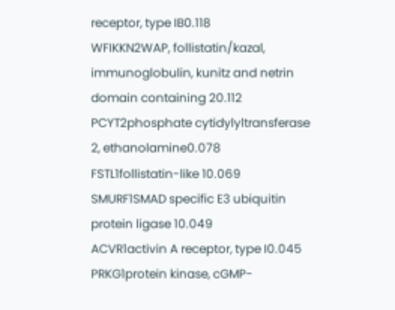receptor, type IB0.118
WFIKKN2WAP, follistatin/kazal, immunoglobulin, kunitz and netrin domain containing 20.112
PCYT2phosphate cytidylyltransferase 2, ethanolamine0.078
FSTL1follistatin-like 10.069
SMURF1SMAD specific E3 ubiquitin protein ligase 10.049
ACVR1activin A receptor, type I0.045
PRKG1protein kinase, cGMP-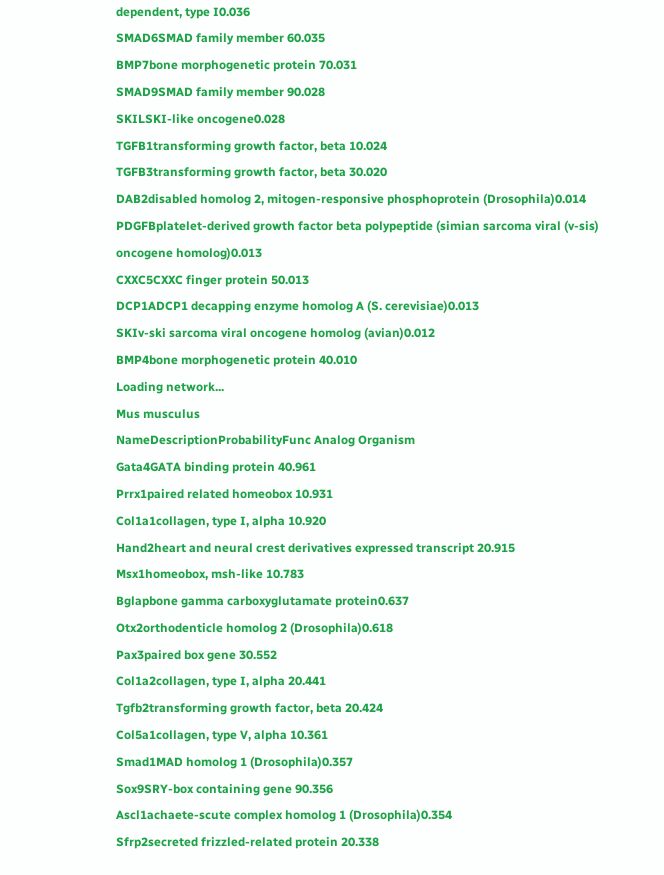dependent, type I0.036
SMAD6SMAD family member 60.035
BMP7bone morphogenetic protein 70.031
SMAD9SMAD family member 90.028
SKILSKI-like oncogene0.028
TGFB1transforming growth factor, beta 10.024
TGFB3transforming growth factor, beta 30.020
DAB2disabled homolog 2, mitogen-responsive phosphoprotein (Drosophila)0.014
PDGFBplatelet-derived growth factor beta polypeptide (simian sarcoma viral (v-sis) oncogene homolog)0.013
CXXC5CXXC finger protein 50.013
DCP1ADCP1 decapping enzyme homolog A (S. cerevisiae)0.013
SKIv-ski sarcoma viral oncogene homolog (avian)0.012
BMP4bone morphogenetic protein 40.010
Loading network...
Mus musculus
NameDescriptionProbabilityFunc Analog Organism
Gata4GATA binding protein 40.961
Prrx1paired related homeobox 10.931
Col1a1collagen, type I, alpha 10.920
Hand2heart and neural crest derivatives expressed transcript 20.915
Msx1homeobox, msh-like 10.783
Bglapbone gamma carboxyglutamate protein0.637
Otx2orthodenticle homolog 2 (Drosophila)0.618
Pax3paired box gene 30.552
Col1a2collagen, type I, alpha 20.441
Tgfb2transforming growth factor, beta 20.424
Col5a1collagen, type V, alpha 10.361
Smad1MAD homolog 1 (Drosophila)0.357
Sox9SRY-box containing gene 90.356
Ascl1achaete-scute complex homolog 1 (Drosophila)0.354
Sfrp2secreted frizzled-related protein 20.338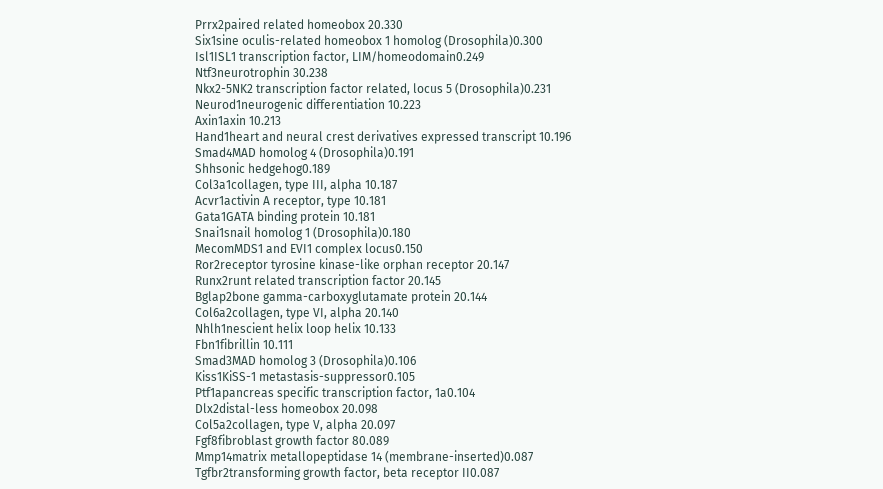Prrx2paired related homeobox 20.330
Six1sine oculis-related homeobox 1 homolog (Drosophila)0.300
Isl1ISL1 transcription factor, LIM/homeodomain0.249
Ntf3neurotrophin 30.238
Nkx2-5NK2 transcription factor related, locus 5 (Drosophila)0.231
Neurod1neurogenic differentiation 10.223
Axin1axin 10.213
Hand1heart and neural crest derivatives expressed transcript 10.196
Smad4MAD homolog 4 (Drosophila)0.191
Shhsonic hedgehog0.189
Col3a1collagen, type III, alpha 10.187
Acvr1activin A receptor, type 10.181
Gata1GATA binding protein 10.181
Snai1snail homolog 1 (Drosophila)0.180
MecomMDS1 and EVI1 complex locus0.150
Ror2receptor tyrosine kinase-like orphan receptor 20.147
Runx2runt related transcription factor 20.145
Bglap2bone gamma-carboxyglutamate protein 20.144
Col6a2collagen, type VI, alpha 20.140
Nhlh1nescient helix loop helix 10.133
Fbn1fibrillin 10.111
Smad3MAD homolog 3 (Drosophila)0.106
Kiss1KiSS-1 metastasis-suppressor0.105
Ptf1apancreas specific transcription factor, 1a0.104
Dlx2distal-less homeobox 20.098
Col5a2collagen, type V, alpha 20.097
Fgf8fibroblast growth factor 80.089
Mmp14matrix metallopeptidase 14 (membrane-inserted)0.087
Tgfbr2transforming growth factor, beta receptor II0.087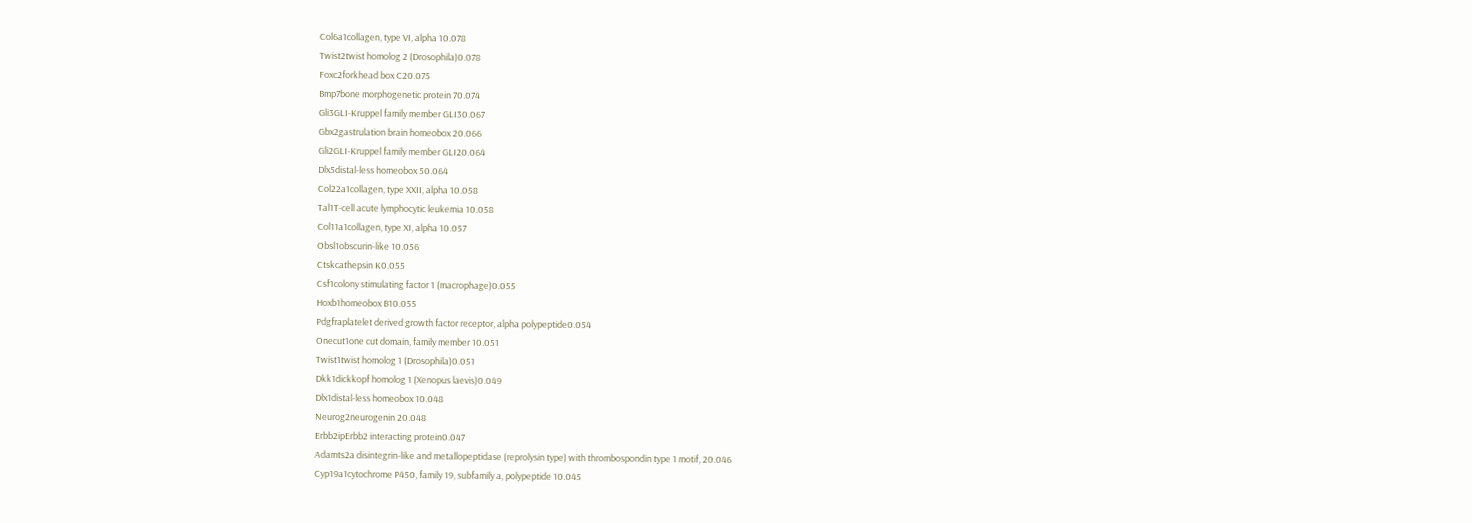Col6a1collagen, type VI, alpha 10.078
Twist2twist homolog 2 (Drosophila)0.078
Foxc2forkhead box C20.075
Bmp7bone morphogenetic protein 70.074
Gli3GLI-Kruppel family member GLI30.067
Gbx2gastrulation brain homeobox 20.066
Gli2GLI-Kruppel family member GLI20.064
Dlx5distal-less homeobox 50.064
Col22a1collagen, type XXII, alpha 10.058
Tal1T-cell acute lymphocytic leukemia 10.058
Col11a1collagen, type XI, alpha 10.057
Obsl1obscurin-like 10.056
Ctskcathepsin K0.055
Csf1colony stimulating factor 1 (macrophage)0.055
Hoxb1homeobox B10.055
Pdgfraplatelet derived growth factor receptor, alpha polypeptide0.054
Onecut1one cut domain, family member 10.051
Twist1twist homolog 1 (Drosophila)0.051
Dkk1dickkopf homolog 1 (Xenopus laevis)0.049
Dlx1distal-less homeobox 10.048
Neurog2neurogenin 20.048
Erbb2ipErbb2 interacting protein0.047
Adamts2a disintegrin-like and metallopeptidase (reprolysin type) with thrombospondin type 1 motif, 20.046
Cyp19a1cytochrome P450, family 19, subfamily a, polypeptide 10.045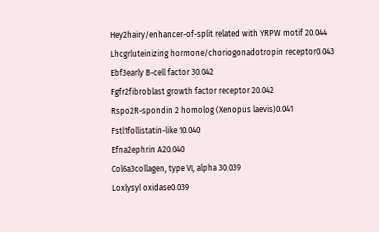Hey2hairy/enhancer-of-split related with YRPW motif 20.044
Lhcgrluteinizing hormone/choriogonadotropin receptor0.043
Ebf3early B-cell factor 30.042
Fgfr2fibroblast growth factor receptor 20.042
Rspo2R-spondin 2 homolog (Xenopus laevis)0.041
Fstl1follistatin-like 10.040
Efna2ephrin A20.040
Col6a3collagen, type VI, alpha 30.039
Loxlysyl oxidase0.039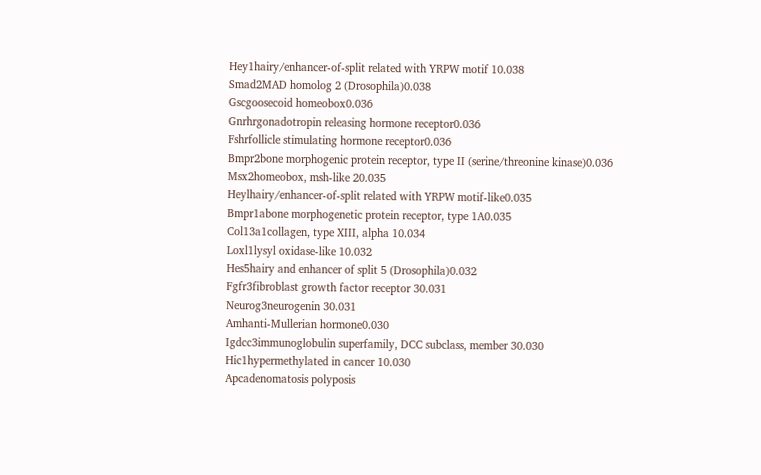Hey1hairy/enhancer-of-split related with YRPW motif 10.038
Smad2MAD homolog 2 (Drosophila)0.038
Gscgoosecoid homeobox0.036
Gnrhrgonadotropin releasing hormone receptor0.036
Fshrfollicle stimulating hormone receptor0.036
Bmpr2bone morphogenic protein receptor, type II (serine/threonine kinase)0.036
Msx2homeobox, msh-like 20.035
Heylhairy/enhancer-of-split related with YRPW motif-like0.035
Bmpr1abone morphogenetic protein receptor, type 1A0.035
Col13a1collagen, type XIII, alpha 10.034
Loxl1lysyl oxidase-like 10.032
Hes5hairy and enhancer of split 5 (Drosophila)0.032
Fgfr3fibroblast growth factor receptor 30.031
Neurog3neurogenin 30.031
Amhanti-Mullerian hormone0.030
Igdcc3immunoglobulin superfamily, DCC subclass, member 30.030
Hic1hypermethylated in cancer 10.030
Apcadenomatosis polyposis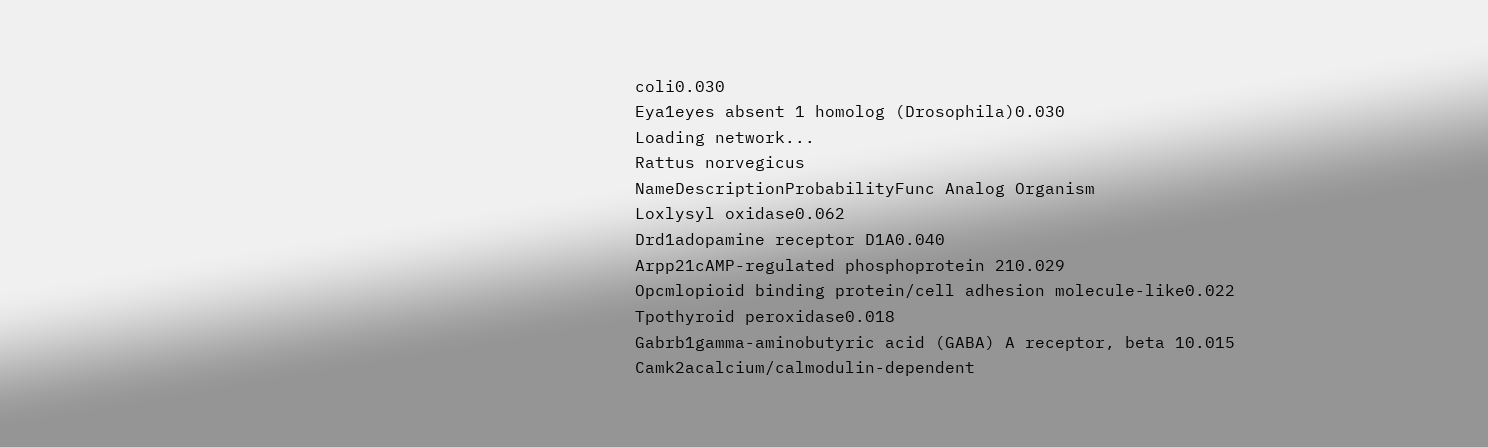coli0.030
Eya1eyes absent 1 homolog (Drosophila)0.030
Loading network...
Rattus norvegicus
NameDescriptionProbabilityFunc Analog Organism
Loxlysyl oxidase0.062
Drd1adopamine receptor D1A0.040
Arpp21cAMP-regulated phosphoprotein 210.029
Opcmlopioid binding protein/cell adhesion molecule-like0.022
Tpothyroid peroxidase0.018
Gabrb1gamma-aminobutyric acid (GABA) A receptor, beta 10.015
Camk2acalcium/calmodulin-dependent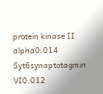protein kinase II alpha0.014
Syt6synaptotagmin VI0.012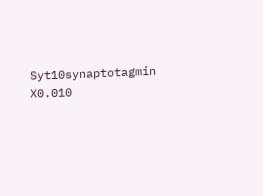Syt10synaptotagmin X0.010